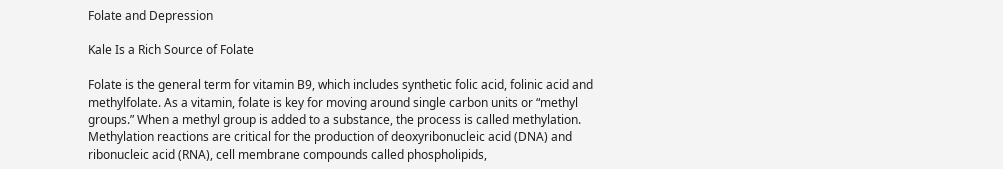Folate and Depression

Kale Is a Rich Source of Folate

Folate is the general term for vitamin B9, which includes synthetic folic acid, folinic acid and methylfolate. As a vitamin, folate is key for moving around single carbon units or “methyl groups.” When a methyl group is added to a substance, the process is called methylation. Methylation reactions are critical for the production of deoxyribonucleic acid (DNA) and ribonucleic acid (RNA), cell membrane compounds called phospholipids,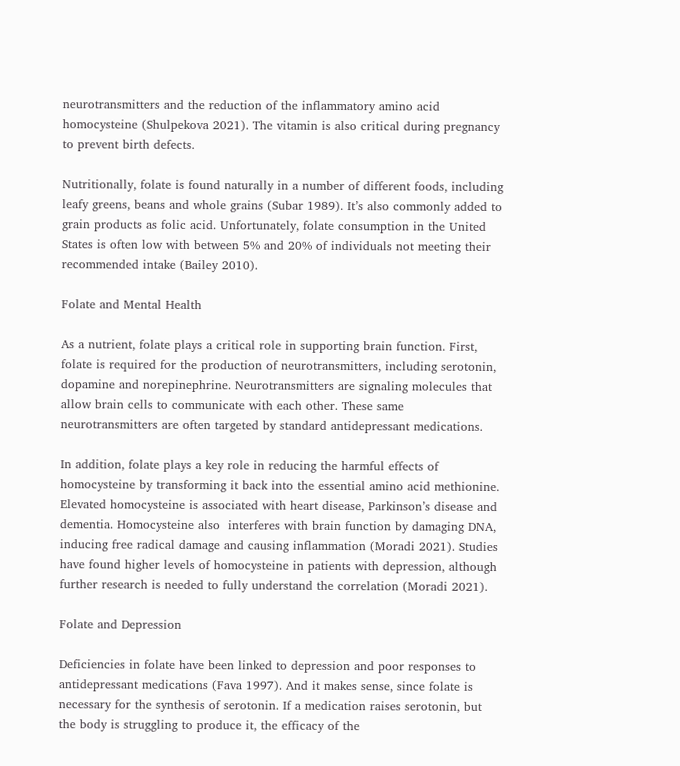neurotransmitters and the reduction of the inflammatory amino acid homocysteine (Shulpekova 2021). The vitamin is also critical during pregnancy to prevent birth defects.

Nutritionally, folate is found naturally in a number of different foods, including leafy greens, beans and whole grains (Subar 1989). It’s also commonly added to grain products as folic acid. Unfortunately, folate consumption in the United States is often low with between 5% and 20% of individuals not meeting their recommended intake (Bailey 2010).

Folate and Mental Health

As a nutrient, folate plays a critical role in supporting brain function. First, folate is required for the production of neurotransmitters, including serotonin, dopamine and norepinephrine. Neurotransmitters are signaling molecules that allow brain cells to communicate with each other. These same neurotransmitters are often targeted by standard antidepressant medications.

In addition, folate plays a key role in reducing the harmful effects of homocysteine by transforming it back into the essential amino acid methionine. Elevated homocysteine is associated with heart disease, Parkinson’s disease and dementia. Homocysteine also  interferes with brain function by damaging DNA, inducing free radical damage and causing inflammation (Moradi 2021). Studies have found higher levels of homocysteine in patients with depression, although further research is needed to fully understand the correlation (Moradi 2021).

Folate and Depression

Deficiencies in folate have been linked to depression and poor responses to antidepressant medications (Fava 1997). And it makes sense, since folate is necessary for the synthesis of serotonin. If a medication raises serotonin, but the body is struggling to produce it, the efficacy of the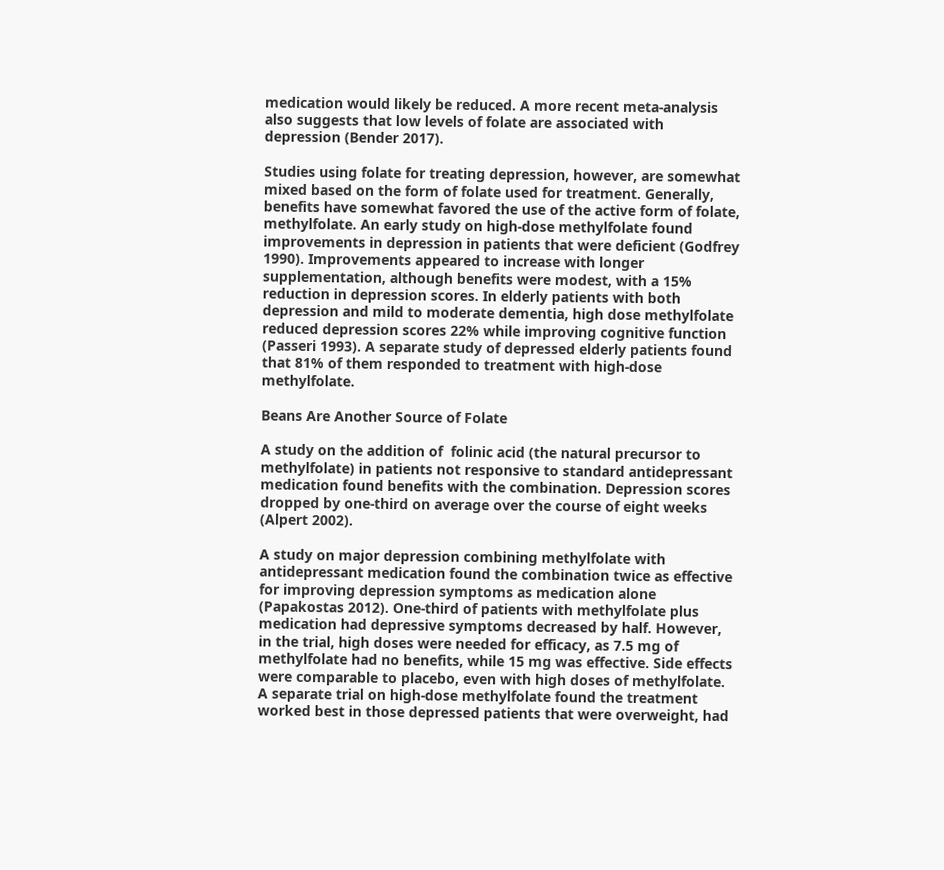medication would likely be reduced. A more recent meta-analysis also suggests that low levels of folate are associated with depression (Bender 2017).

Studies using folate for treating depression, however, are somewhat mixed based on the form of folate used for treatment. Generally, benefits have somewhat favored the use of the active form of folate, methylfolate. An early study on high-dose methylfolate found improvements in depression in patients that were deficient (Godfrey 1990). Improvements appeared to increase with longer supplementation, although benefits were modest, with a 15% reduction in depression scores. In elderly patients with both depression and mild to moderate dementia, high dose methylfolate reduced depression scores 22% while improving cognitive function (Passeri 1993). A separate study of depressed elderly patients found that 81% of them responded to treatment with high-dose methylfolate.

Beans Are Another Source of Folate

A study on the addition of  folinic acid (the natural precursor to methylfolate) in patients not responsive to standard antidepressant medication found benefits with the combination. Depression scores dropped by one-third on average over the course of eight weeks (Alpert 2002).

A study on major depression combining methylfolate with antidepressant medication found the combination twice as effective for improving depression symptoms as medication alone (Papakostas 2012). One-third of patients with methylfolate plus medication had depressive symptoms decreased by half. However, in the trial, high doses were needed for efficacy, as 7.5 mg of methylfolate had no benefits, while 15 mg was effective. Side effects were comparable to placebo, even with high doses of methylfolate. A separate trial on high-dose methylfolate found the treatment worked best in those depressed patients that were overweight, had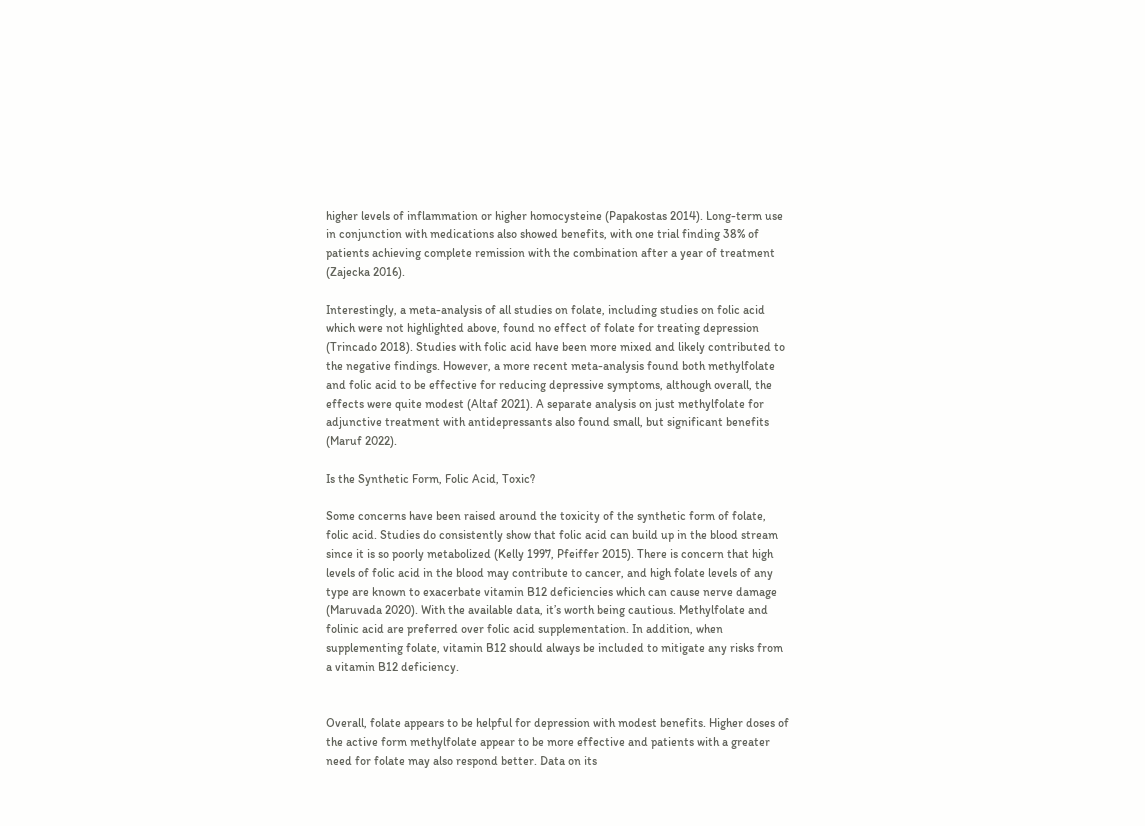higher levels of inflammation or higher homocysteine (Papakostas 2014). Long-term use in conjunction with medications also showed benefits, with one trial finding 38% of patients achieving complete remission with the combination after a year of treatment (Zajecka 2016).

Interestingly, a meta-analysis of all studies on folate, including studies on folic acid which were not highlighted above, found no effect of folate for treating depression (Trincado 2018). Studies with folic acid have been more mixed and likely contributed to the negative findings. However, a more recent meta-analysis found both methylfolate and folic acid to be effective for reducing depressive symptoms, although overall, the effects were quite modest (Altaf 2021). A separate analysis on just methylfolate for adjunctive treatment with antidepressants also found small, but significant benefits (Maruf 2022).

Is the Synthetic Form, Folic Acid, Toxic?

Some concerns have been raised around the toxicity of the synthetic form of folate, folic acid. Studies do consistently show that folic acid can build up in the blood stream since it is so poorly metabolized (Kelly 1997, Pfeiffer 2015). There is concern that high levels of folic acid in the blood may contribute to cancer, and high folate levels of any type are known to exacerbate vitamin B12 deficiencies which can cause nerve damage (Maruvada 2020). With the available data, it’s worth being cautious. Methylfolate and folinic acid are preferred over folic acid supplementation. In addition, when supplementing folate, vitamin B12 should always be included to mitigate any risks from a vitamin B12 deficiency.


Overall, folate appears to be helpful for depression with modest benefits. Higher doses of the active form methylfolate appear to be more effective and patients with a greater need for folate may also respond better. Data on its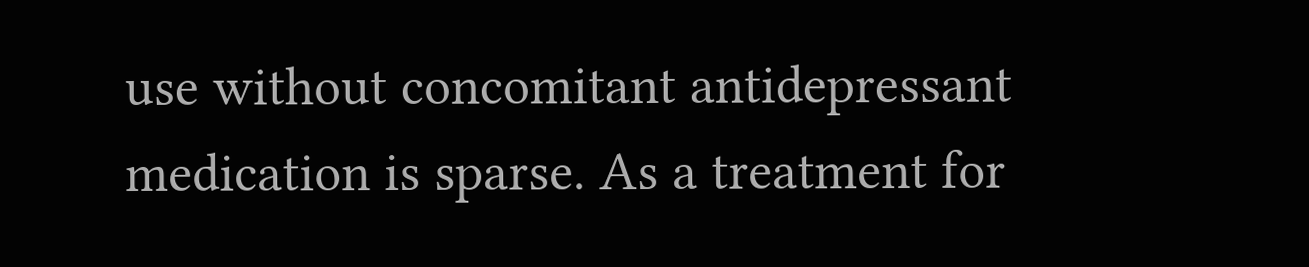use without concomitant antidepressant medication is sparse. As a treatment for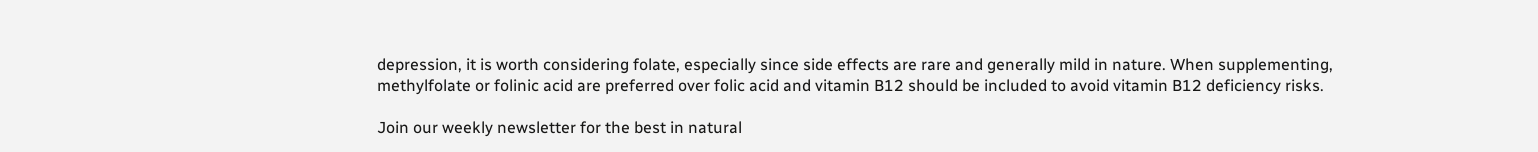depression, it is worth considering folate, especially since side effects are rare and generally mild in nature. When supplementing, methylfolate or folinic acid are preferred over folic acid and vitamin B12 should be included to avoid vitamin B12 deficiency risks.

Join our weekly newsletter for the best in natural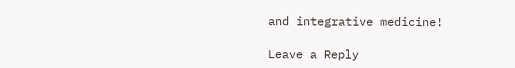and integrative medicine!

Leave a Reply